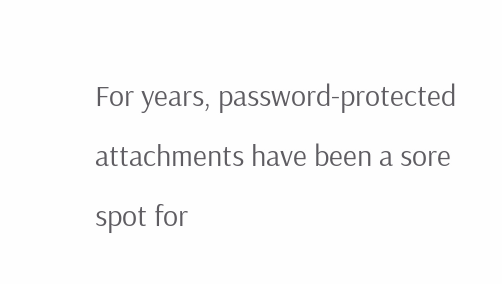For years, password-protected attachments have been a sore spot for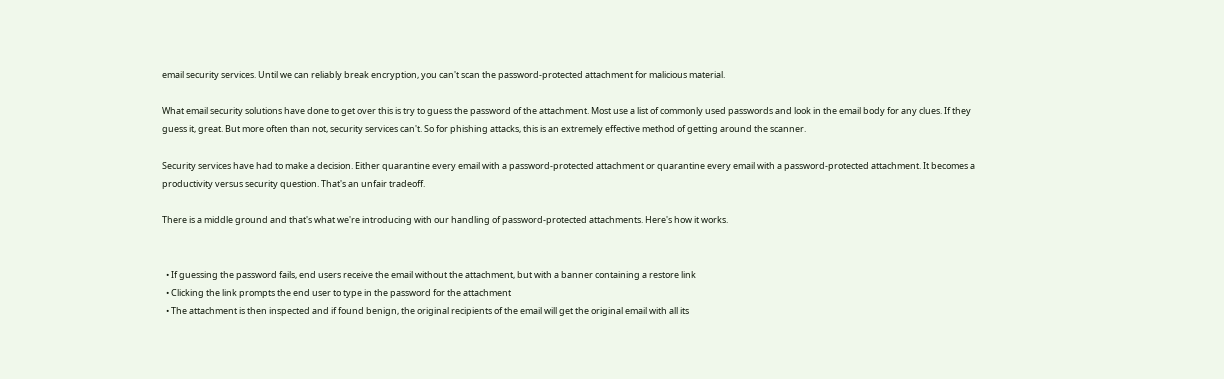email security services. Until we can reliably break encryption, you can't scan the password-protected attachment for malicious material.

What email security solutions have done to get over this is try to guess the password of the attachment. Most use a list of commonly used passwords and look in the email body for any clues. If they guess it, great. But more often than not, security services can't. So for phishing attacks, this is an extremely effective method of getting around the scanner.

Security services have had to make a decision. Either quarantine every email with a password-protected attachment or quarantine every email with a password-protected attachment. It becomes a productivity versus security question. That's an unfair tradeoff.

There is a middle ground and that's what we're introducing with our handling of password-protected attachments. Here's how it works.


  • If guessing the password fails, end users receive the email without the attachment, but with a banner containing a restore link
  • Clicking the link prompts the end user to type in the password for the attachment
  • The attachment is then inspected and if found benign, the original recipients of the email will get the original email with all its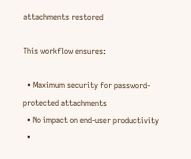attachments restored

This workflow ensures:

  • Maximum security for password-protected attachments
  • No impact on end-user productivity
  •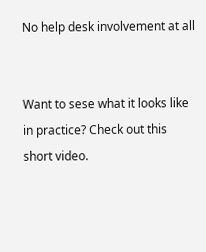No help desk involvement at all


Want to sese what it looks like in practice? Check out this short video.